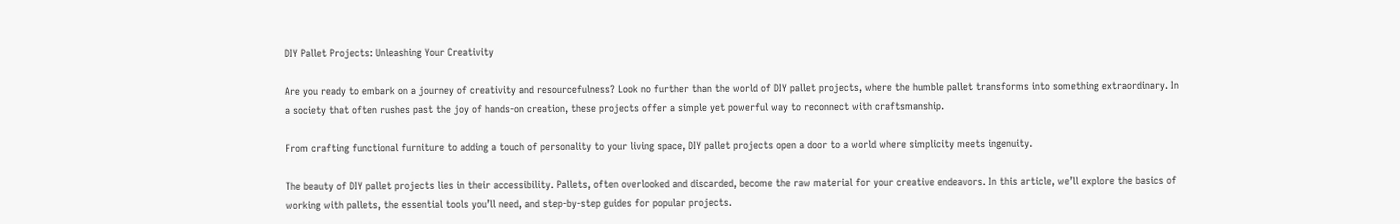DIY Pallet Projects: Unleashing Your Creativity

Are you ready to embark on a journey of creativity and resourcefulness? Look no further than the world of DIY pallet projects, where the humble pallet transforms into something extraordinary. In a society that often rushes past the joy of hands-on creation, these projects offer a simple yet powerful way to reconnect with craftsmanship.

From crafting functional furniture to adding a touch of personality to your living space, DIY pallet projects open a door to a world where simplicity meets ingenuity.

The beauty of DIY pallet projects lies in their accessibility. Pallets, often overlooked and discarded, become the raw material for your creative endeavors. In this article, we’ll explore the basics of working with pallets, the essential tools you’ll need, and step-by-step guides for popular projects.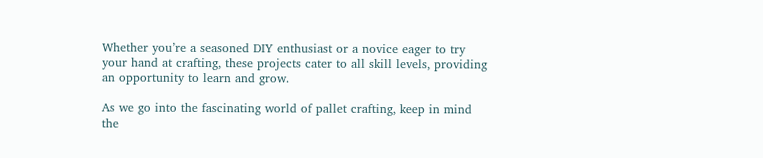Whether you’re a seasoned DIY enthusiast or a novice eager to try your hand at crafting, these projects cater to all skill levels, providing an opportunity to learn and grow.

As we go into the fascinating world of pallet crafting, keep in mind the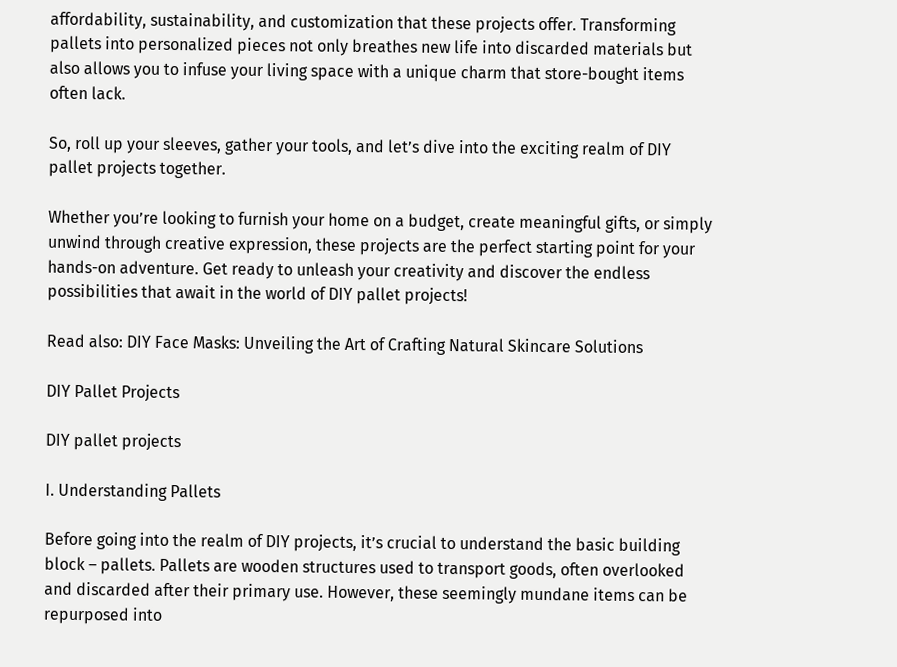affordability, sustainability, and customization that these projects offer. Transforming pallets into personalized pieces not only breathes new life into discarded materials but also allows you to infuse your living space with a unique charm that store-bought items often lack.

So, roll up your sleeves, gather your tools, and let’s dive into the exciting realm of DIY pallet projects together.

Whether you’re looking to furnish your home on a budget, create meaningful gifts, or simply unwind through creative expression, these projects are the perfect starting point for your hands-on adventure. Get ready to unleash your creativity and discover the endless possibilities that await in the world of DIY pallet projects!

Read also: DIY Face Masks: Unveiling the Art of Crafting Natural Skincare Solutions

DIY Pallet Projects

DIY pallet projects

I. Understanding Pallets

Before going into the realm of DIY projects, it’s crucial to understand the basic building block – pallets. Pallets are wooden structures used to transport goods, often overlooked and discarded after their primary use. However, these seemingly mundane items can be repurposed into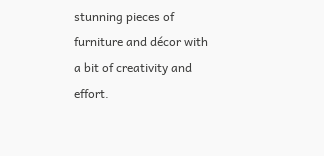stunning pieces of furniture and décor with a bit of creativity and effort.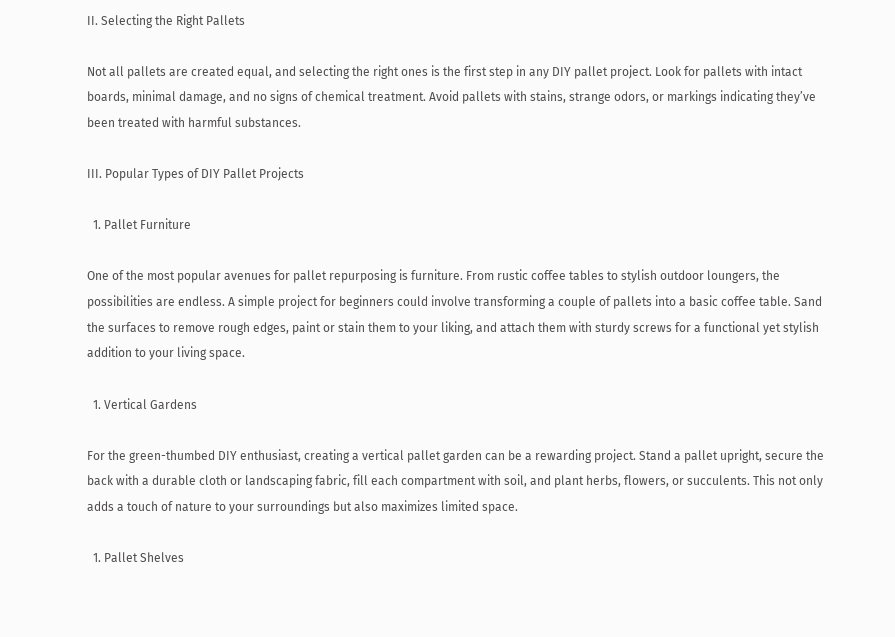II. Selecting the Right Pallets

Not all pallets are created equal, and selecting the right ones is the first step in any DIY pallet project. Look for pallets with intact boards, minimal damage, and no signs of chemical treatment. Avoid pallets with stains, strange odors, or markings indicating they’ve been treated with harmful substances.

III. Popular Types of DIY Pallet Projects

  1. Pallet Furniture

One of the most popular avenues for pallet repurposing is furniture. From rustic coffee tables to stylish outdoor loungers, the possibilities are endless. A simple project for beginners could involve transforming a couple of pallets into a basic coffee table. Sand the surfaces to remove rough edges, paint or stain them to your liking, and attach them with sturdy screws for a functional yet stylish addition to your living space.

  1. Vertical Gardens

For the green-thumbed DIY enthusiast, creating a vertical pallet garden can be a rewarding project. Stand a pallet upright, secure the back with a durable cloth or landscaping fabric, fill each compartment with soil, and plant herbs, flowers, or succulents. This not only adds a touch of nature to your surroundings but also maximizes limited space.

  1. Pallet Shelves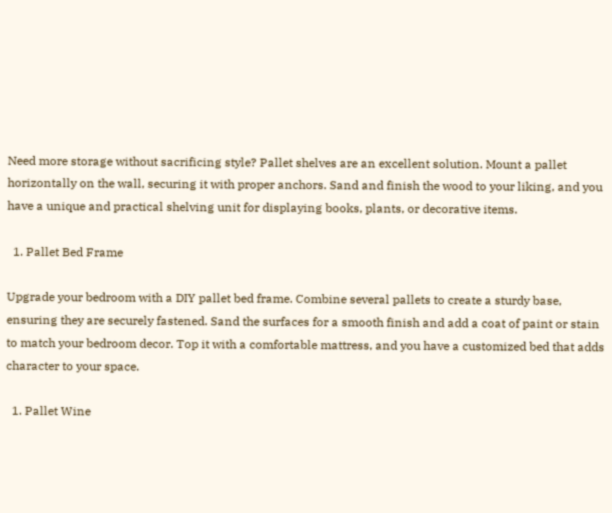Need more storage without sacrificing style? Pallet shelves are an excellent solution. Mount a pallet horizontally on the wall, securing it with proper anchors. Sand and finish the wood to your liking, and you have a unique and practical shelving unit for displaying books, plants, or decorative items.

  1. Pallet Bed Frame

Upgrade your bedroom with a DIY pallet bed frame. Combine several pallets to create a sturdy base, ensuring they are securely fastened. Sand the surfaces for a smooth finish and add a coat of paint or stain to match your bedroom decor. Top it with a comfortable mattress, and you have a customized bed that adds character to your space.

  1. Pallet Wine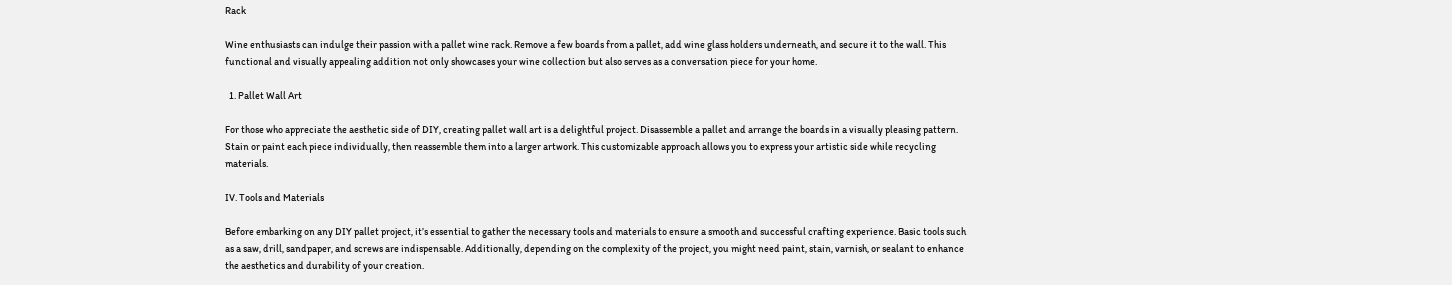Rack

Wine enthusiasts can indulge their passion with a pallet wine rack. Remove a few boards from a pallet, add wine glass holders underneath, and secure it to the wall. This functional and visually appealing addition not only showcases your wine collection but also serves as a conversation piece for your home.

  1. Pallet Wall Art

For those who appreciate the aesthetic side of DIY, creating pallet wall art is a delightful project. Disassemble a pallet and arrange the boards in a visually pleasing pattern. Stain or paint each piece individually, then reassemble them into a larger artwork. This customizable approach allows you to express your artistic side while recycling materials.

IV. Tools and Materials

Before embarking on any DIY pallet project, it’s essential to gather the necessary tools and materials to ensure a smooth and successful crafting experience. Basic tools such as a saw, drill, sandpaper, and screws are indispensable. Additionally, depending on the complexity of the project, you might need paint, stain, varnish, or sealant to enhance the aesthetics and durability of your creation.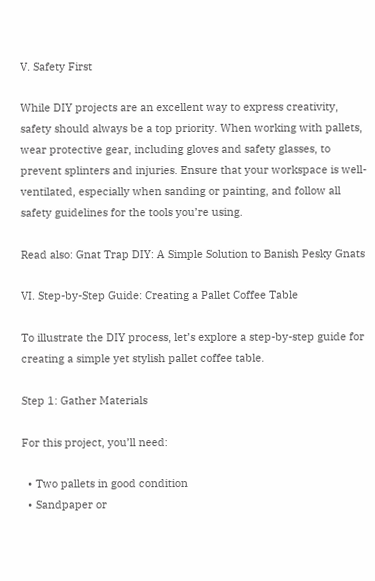V. Safety First

While DIY projects are an excellent way to express creativity, safety should always be a top priority. When working with pallets, wear protective gear, including gloves and safety glasses, to prevent splinters and injuries. Ensure that your workspace is well-ventilated, especially when sanding or painting, and follow all safety guidelines for the tools you’re using.

Read also: Gnat Trap DIY: A Simple Solution to Banish Pesky Gnats

VI. Step-by-Step Guide: Creating a Pallet Coffee Table

To illustrate the DIY process, let’s explore a step-by-step guide for creating a simple yet stylish pallet coffee table.

Step 1: Gather Materials

For this project, you’ll need:

  • Two pallets in good condition
  • Sandpaper or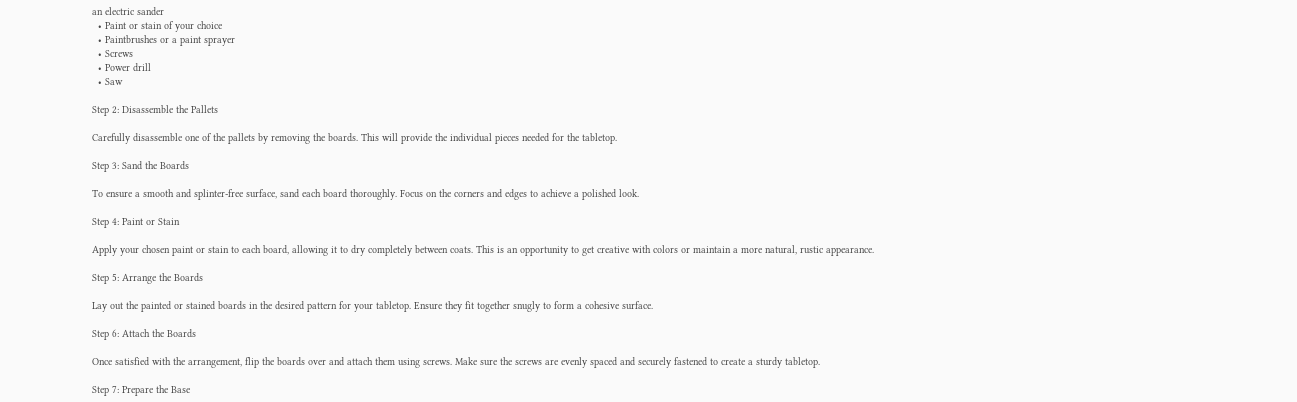an electric sander
  • Paint or stain of your choice
  • Paintbrushes or a paint sprayer
  • Screws
  • Power drill
  • Saw

Step 2: Disassemble the Pallets

Carefully disassemble one of the pallets by removing the boards. This will provide the individual pieces needed for the tabletop.

Step 3: Sand the Boards

To ensure a smooth and splinter-free surface, sand each board thoroughly. Focus on the corners and edges to achieve a polished look.

Step 4: Paint or Stain

Apply your chosen paint or stain to each board, allowing it to dry completely between coats. This is an opportunity to get creative with colors or maintain a more natural, rustic appearance.

Step 5: Arrange the Boards

Lay out the painted or stained boards in the desired pattern for your tabletop. Ensure they fit together snugly to form a cohesive surface.

Step 6: Attach the Boards

Once satisfied with the arrangement, flip the boards over and attach them using screws. Make sure the screws are evenly spaced and securely fastened to create a sturdy tabletop.

Step 7: Prepare the Base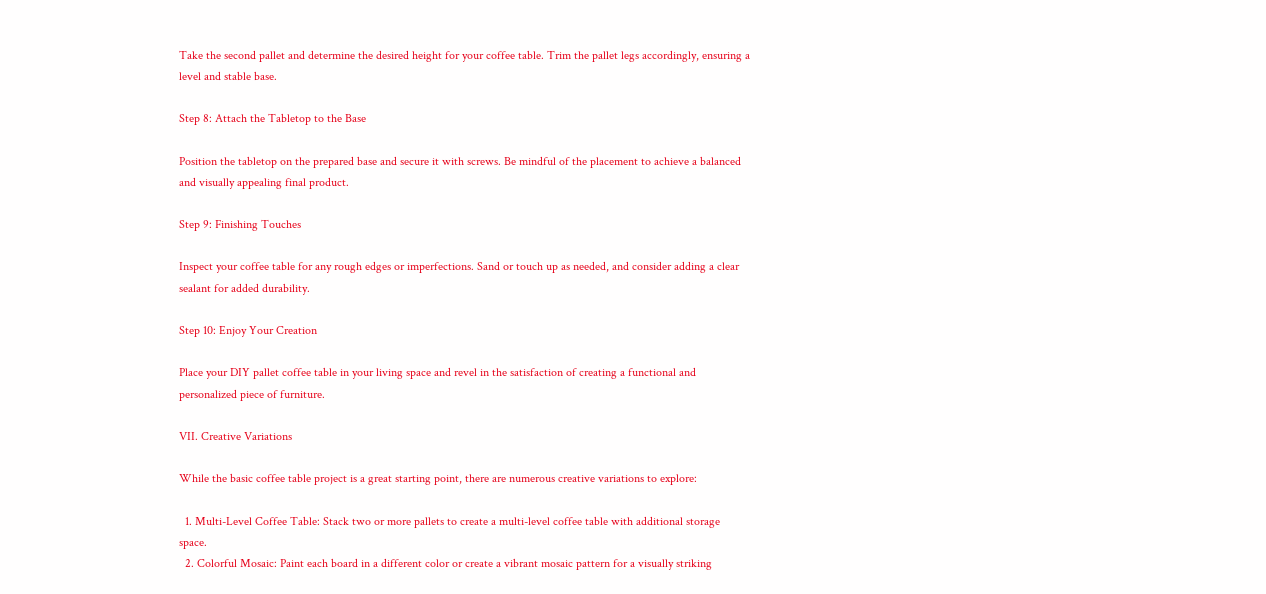Take the second pallet and determine the desired height for your coffee table. Trim the pallet legs accordingly, ensuring a level and stable base.

Step 8: Attach the Tabletop to the Base

Position the tabletop on the prepared base and secure it with screws. Be mindful of the placement to achieve a balanced and visually appealing final product.

Step 9: Finishing Touches

Inspect your coffee table for any rough edges or imperfections. Sand or touch up as needed, and consider adding a clear sealant for added durability.

Step 10: Enjoy Your Creation

Place your DIY pallet coffee table in your living space and revel in the satisfaction of creating a functional and personalized piece of furniture.

VII. Creative Variations

While the basic coffee table project is a great starting point, there are numerous creative variations to explore:

  1. Multi-Level Coffee Table: Stack two or more pallets to create a multi-level coffee table with additional storage space.
  2. Colorful Mosaic: Paint each board in a different color or create a vibrant mosaic pattern for a visually striking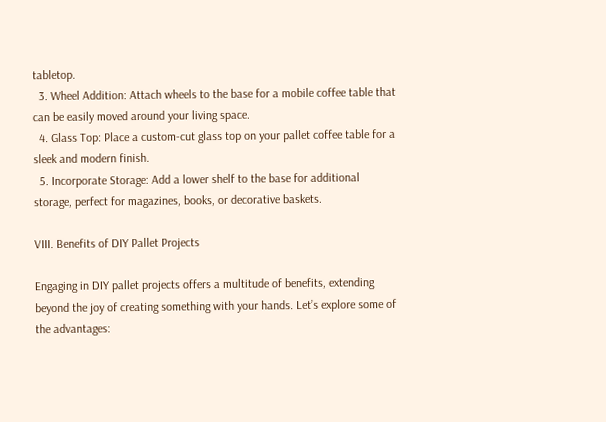tabletop.
  3. Wheel Addition: Attach wheels to the base for a mobile coffee table that can be easily moved around your living space.
  4. Glass Top: Place a custom-cut glass top on your pallet coffee table for a sleek and modern finish.
  5. Incorporate Storage: Add a lower shelf to the base for additional storage, perfect for magazines, books, or decorative baskets.

VIII. Benefits of DIY Pallet Projects

Engaging in DIY pallet projects offers a multitude of benefits, extending beyond the joy of creating something with your hands. Let’s explore some of the advantages: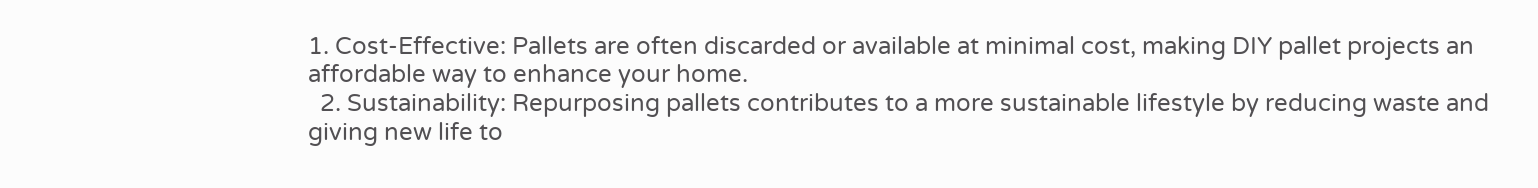1. Cost-Effective: Pallets are often discarded or available at minimal cost, making DIY pallet projects an affordable way to enhance your home.
  2. Sustainability: Repurposing pallets contributes to a more sustainable lifestyle by reducing waste and giving new life to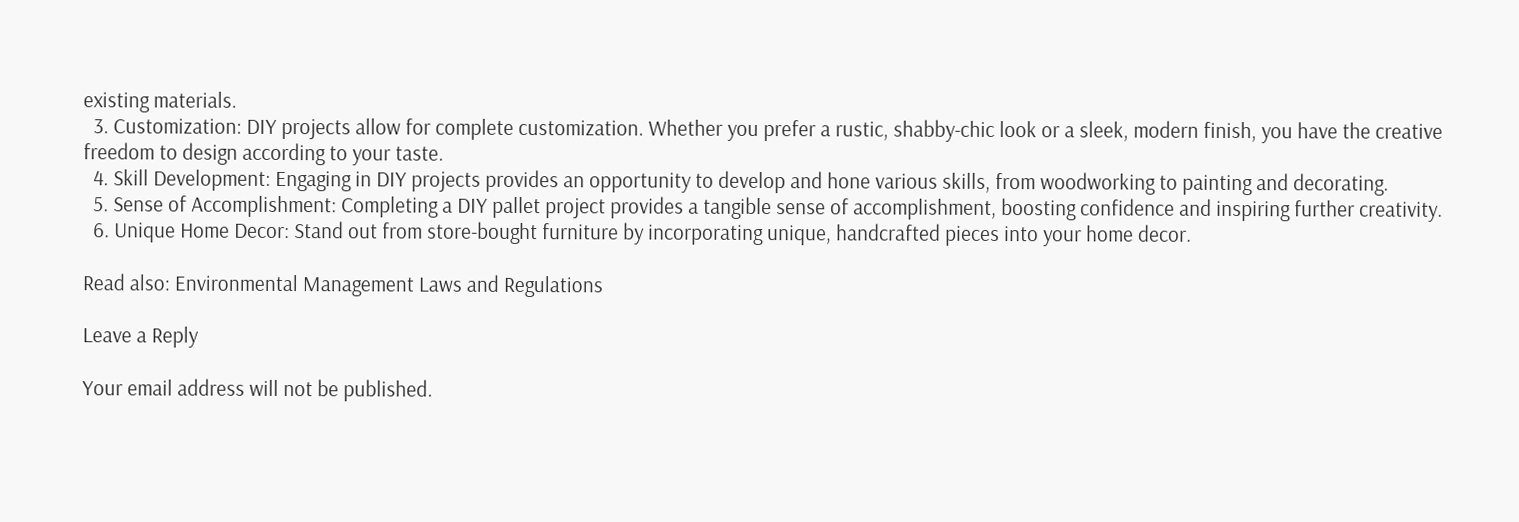existing materials.
  3. Customization: DIY projects allow for complete customization. Whether you prefer a rustic, shabby-chic look or a sleek, modern finish, you have the creative freedom to design according to your taste.
  4. Skill Development: Engaging in DIY projects provides an opportunity to develop and hone various skills, from woodworking to painting and decorating.
  5. Sense of Accomplishment: Completing a DIY pallet project provides a tangible sense of accomplishment, boosting confidence and inspiring further creativity.
  6. Unique Home Decor: Stand out from store-bought furniture by incorporating unique, handcrafted pieces into your home decor.

Read also: Environmental Management Laws and Regulations

Leave a Reply

Your email address will not be published.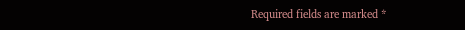Required fields are marked *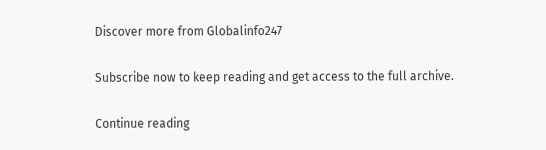Discover more from Globalinfo247

Subscribe now to keep reading and get access to the full archive.

Continue reading